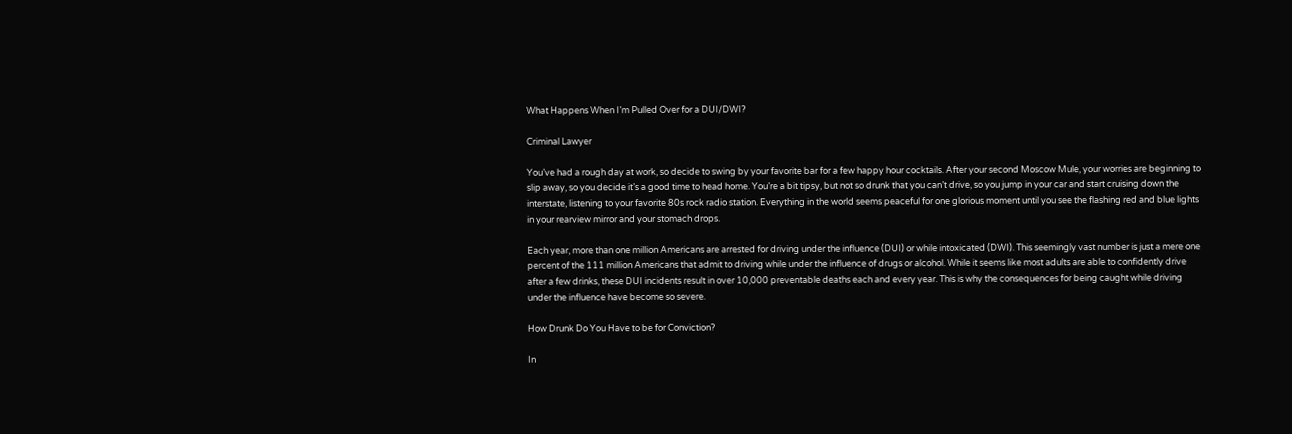What Happens When I’m Pulled Over for a DUI/DWI?

Criminal Lawyer

You’ve had a rough day at work, so decide to swing by your favorite bar for a few happy hour cocktails. After your second Moscow Mule, your worries are beginning to slip away, so you decide it’s a good time to head home. You’re a bit tipsy, but not so drunk that you can’t drive, so you jump in your car and start cruising down the interstate, listening to your favorite 80s rock radio station. Everything in the world seems peaceful for one glorious moment until you see the flashing red and blue lights in your rearview mirror and your stomach drops.

Each year, more than one million Americans are arrested for driving under the influence (DUI) or while intoxicated (DWI). This seemingly vast number is just a mere one percent of the 111 million Americans that admit to driving while under the influence of drugs or alcohol. While it seems like most adults are able to confidently drive after a few drinks, these DUI incidents result in over 10,000 preventable deaths each and every year. This is why the consequences for being caught while driving under the influence have become so severe.

How Drunk Do You Have to be for Conviction?

In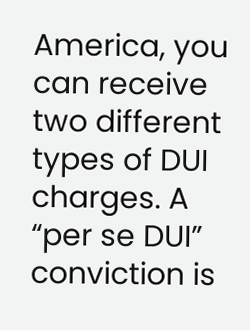America, you can receive two different types of DUI charges. A “per se DUI” conviction is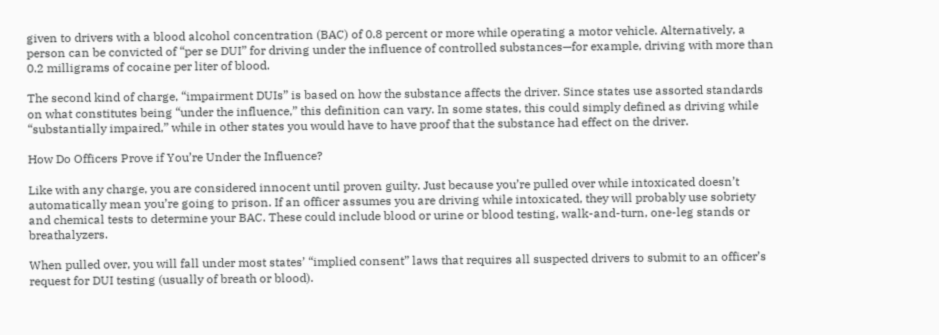given to drivers with a blood alcohol concentration (BAC) of 0.8 percent or more while operating a motor vehicle. Alternatively, a person can be convicted of “per se DUI” for driving under the influence of controlled substances—for example, driving with more than 0.2 milligrams of cocaine per liter of blood.

The second kind of charge, “impairment DUIs” is based on how the substance affects the driver. Since states use assorted standards on what constitutes being “under the influence,” this definition can vary. In some states, this could simply defined as driving while “substantially impaired,” while in other states you would have to have proof that the substance had effect on the driver.

How Do Officers Prove if You’re Under the Influence?

Like with any charge, you are considered innocent until proven guilty. Just because you’re pulled over while intoxicated doesn’t automatically mean you’re going to prison. If an officer assumes you are driving while intoxicated, they will probably use sobriety and chemical tests to determine your BAC. These could include blood or urine or blood testing, walk-and-turn, one-leg stands or breathalyzers.

When pulled over, you will fall under most states’ “implied consent” laws that requires all suspected drivers to submit to an officer’s request for DUI testing (usually of breath or blood).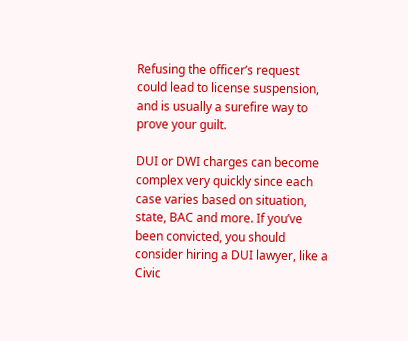Refusing the officer’s request could lead to license suspension, and is usually a surefire way to prove your guilt.

DUI or DWI charges can become complex very quickly since each case varies based on situation, state, BAC and more. If you’ve been convicted, you should consider hiring a DUI lawyer, like a Civic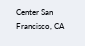Center San Francisco, CA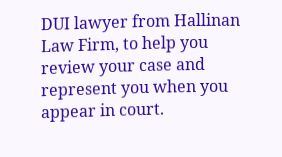DUI lawyer from Hallinan Law Firm, to help you review your case and represent you when you appear in court.